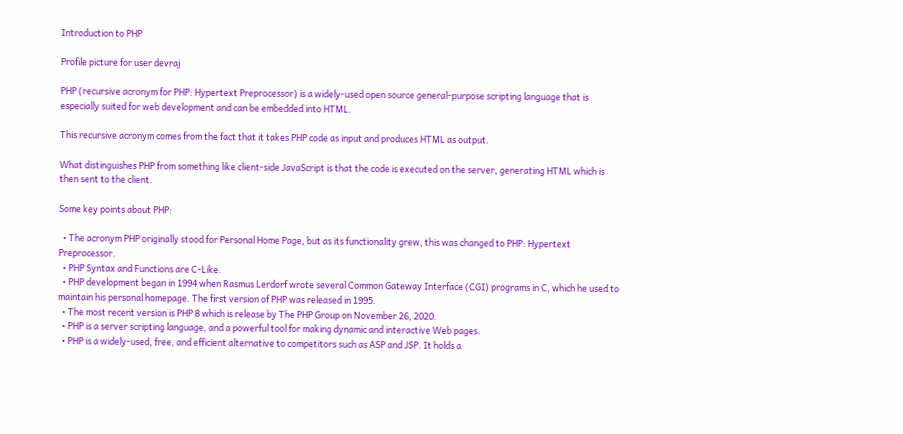Introduction to PHP

Profile picture for user devraj

PHP (recursive acronym for PHP: Hypertext Preprocessor) is a widely-used open source general-purpose scripting language that is especially suited for web development and can be embedded into HTML.

This recursive acronym comes from the fact that it takes PHP code as input and produces HTML as output.

What distinguishes PHP from something like client-side JavaScript is that the code is executed on the server, generating HTML which is then sent to the client.

Some key points about PHP:

  • The acronym PHP originally stood for Personal Home Page, but as its functionality grew, this was changed to PHP: Hypertext Preprocessor.
  • PHP Syntax and Functions are C-Like.
  • PHP development began in 1994 when Rasmus Lerdorf wrote several Common Gateway Interface (CGI) programs in C, which he used to maintain his personal homepage. The first version of PHP was released in 1995.
  • The most recent version is PHP 8 which is release by The PHP Group on November 26, 2020.
  • PHP is a server scripting language, and a powerful tool for making dynamic and interactive Web pages.
  • PHP is a widely-used, free, and efficient alternative to competitors such as ASP and JSP. It holds a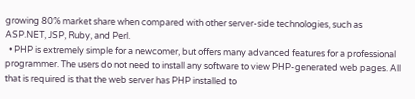growing 80% market share when compared with other server-side technologies, such as ASP.NET, JSP, Ruby, and Perl.
  • PHP is extremely simple for a newcomer, but offers many advanced features for a professional programmer. The users do not need to install any software to view PHP-generated web pages. All that is required is that the web server has PHP installed to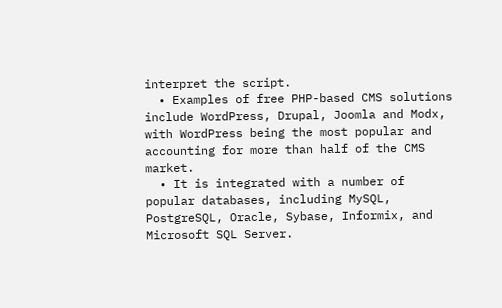interpret the script.
  • Examples of free PHP-based CMS solutions include WordPress, Drupal, Joomla and Modx, with WordPress being the most popular and accounting for more than half of the CMS market.
  • It is integrated with a number of popular databases, including MySQL, PostgreSQL, Oracle, Sybase, Informix, and Microsoft SQL Server.